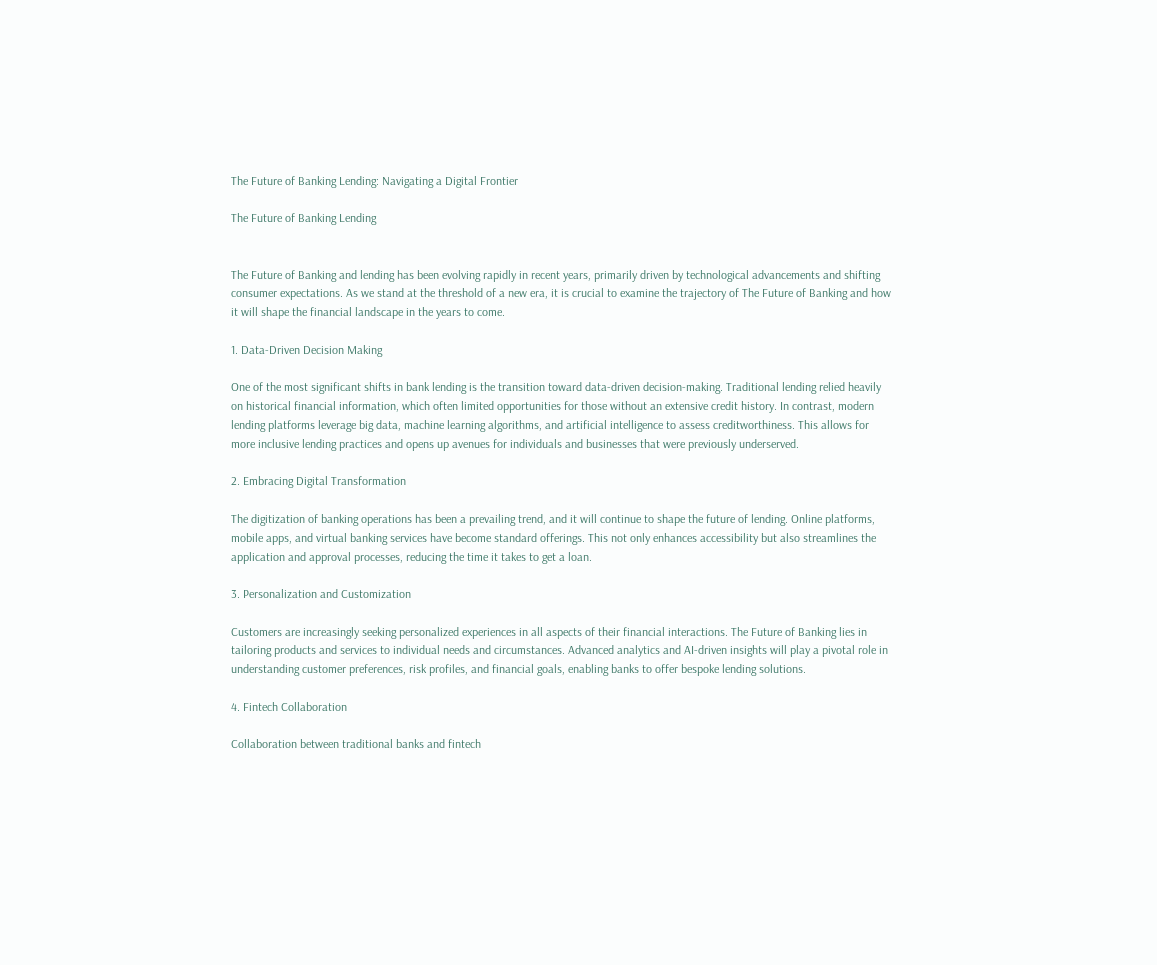The Future of Banking Lending: Navigating a Digital Frontier

The Future of Banking Lending


The Future of Banking and lending has been evolving rapidly in recent years, primarily driven by technological advancements and shifting consumer expectations. As we stand at the threshold of a new era, it is crucial to examine the trajectory of The Future of Banking and how it will shape the financial landscape in the years to come.

1. Data-Driven Decision Making

One of the most significant shifts in bank lending is the transition toward data-driven decision-making. Traditional lending relied heavily on historical financial information, which often limited opportunities for those without an extensive credit history. In contrast, modern lending platforms leverage big data, machine learning algorithms, and artificial intelligence to assess creditworthiness. This allows for more inclusive lending practices and opens up avenues for individuals and businesses that were previously underserved.

2. Embracing Digital Transformation

The digitization of banking operations has been a prevailing trend, and it will continue to shape the future of lending. Online platforms, mobile apps, and virtual banking services have become standard offerings. This not only enhances accessibility but also streamlines the application and approval processes, reducing the time it takes to get a loan.

3. Personalization and Customization

Customers are increasingly seeking personalized experiences in all aspects of their financial interactions. The Future of Banking lies in tailoring products and services to individual needs and circumstances. Advanced analytics and AI-driven insights will play a pivotal role in understanding customer preferences, risk profiles, and financial goals, enabling banks to offer bespoke lending solutions.

4. Fintech Collaboration

Collaboration between traditional banks and fintech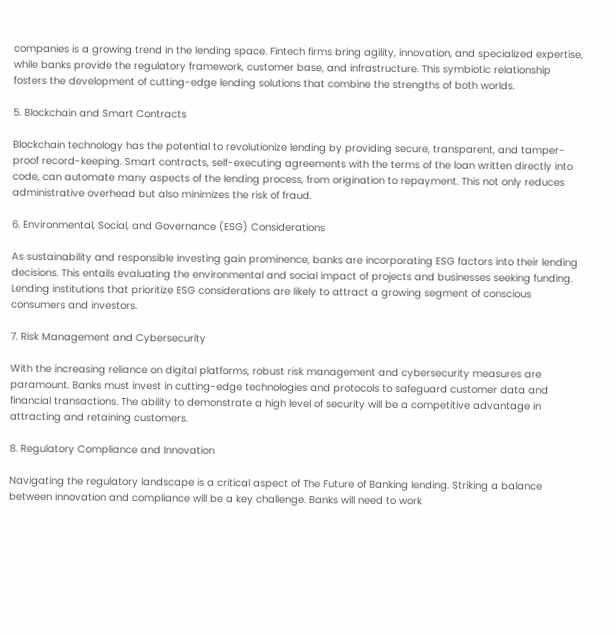companies is a growing trend in the lending space. Fintech firms bring agility, innovation, and specialized expertise, while banks provide the regulatory framework, customer base, and infrastructure. This symbiotic relationship fosters the development of cutting-edge lending solutions that combine the strengths of both worlds.

5. Blockchain and Smart Contracts

Blockchain technology has the potential to revolutionize lending by providing secure, transparent, and tamper-proof record-keeping. Smart contracts, self-executing agreements with the terms of the loan written directly into code, can automate many aspects of the lending process, from origination to repayment. This not only reduces administrative overhead but also minimizes the risk of fraud.

6. Environmental, Social, and Governance (ESG) Considerations

As sustainability and responsible investing gain prominence, banks are incorporating ESG factors into their lending decisions. This entails evaluating the environmental and social impact of projects and businesses seeking funding. Lending institutions that prioritize ESG considerations are likely to attract a growing segment of conscious consumers and investors.

7. Risk Management and Cybersecurity

With the increasing reliance on digital platforms, robust risk management and cybersecurity measures are paramount. Banks must invest in cutting-edge technologies and protocols to safeguard customer data and financial transactions. The ability to demonstrate a high level of security will be a competitive advantage in attracting and retaining customers.

8. Regulatory Compliance and Innovation

Navigating the regulatory landscape is a critical aspect of The Future of Banking lending. Striking a balance between innovation and compliance will be a key challenge. Banks will need to work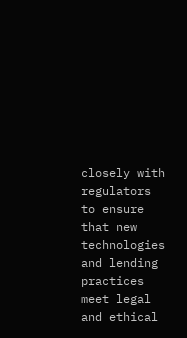closely with regulators to ensure that new technologies and lending practices meet legal and ethical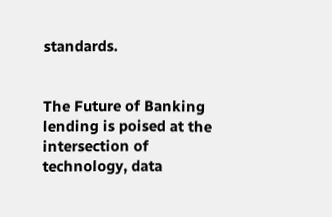standards.


The Future of Banking lending is poised at the intersection of technology, data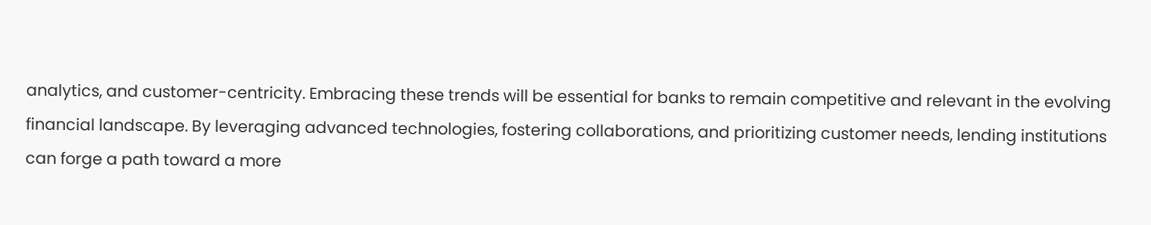analytics, and customer-centricity. Embracing these trends will be essential for banks to remain competitive and relevant in the evolving financial landscape. By leveraging advanced technologies, fostering collaborations, and prioritizing customer needs, lending institutions can forge a path toward a more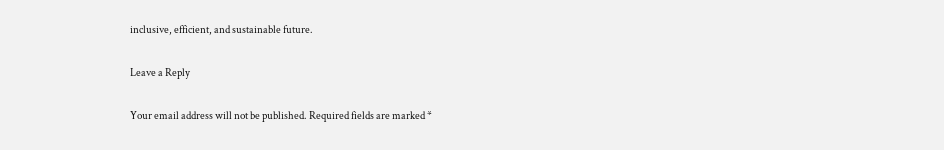inclusive, efficient, and sustainable future.

Leave a Reply

Your email address will not be published. Required fields are marked *